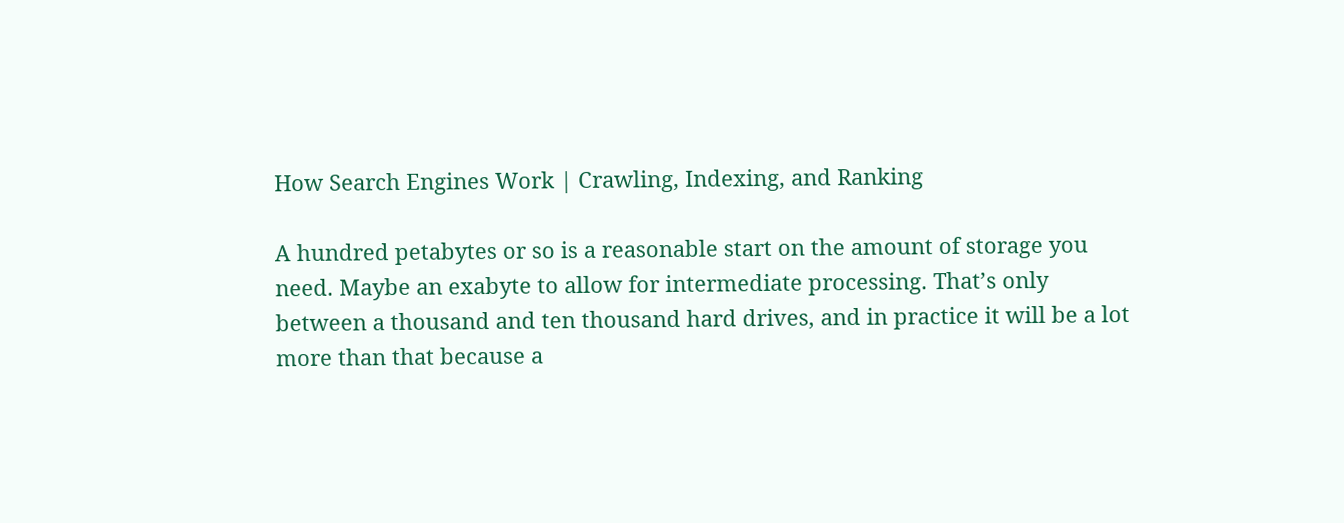How Search Engines Work | Crawling, Indexing, and Ranking

A hundred petabytes or so is a reasonable start on the amount of storage you need. Maybe an exabyte to allow for intermediate processing. That’s only between a thousand and ten thousand hard drives, and in practice it will be a lot more than that because a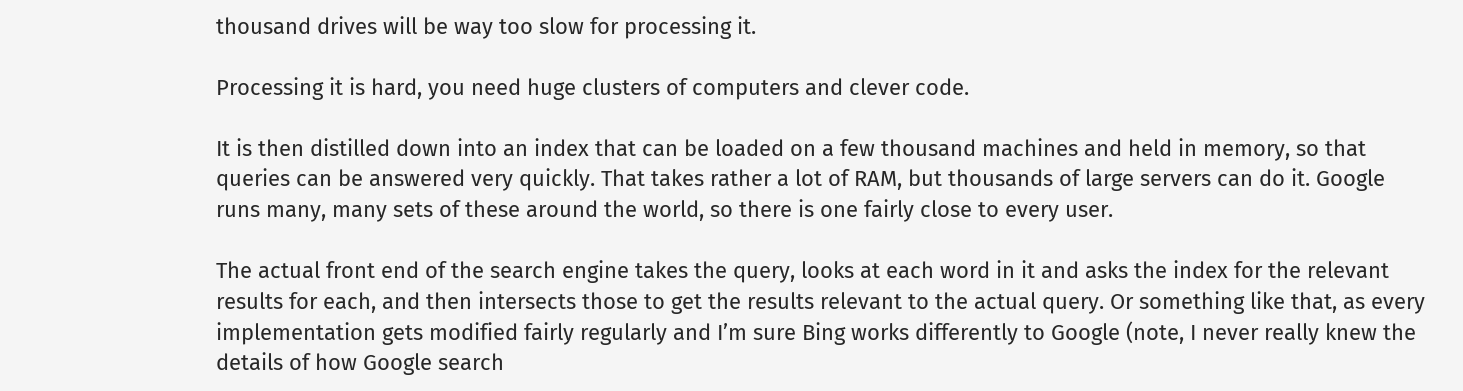thousand drives will be way too slow for processing it.

Processing it is hard, you need huge clusters of computers and clever code.

It is then distilled down into an index that can be loaded on a few thousand machines and held in memory, so that queries can be answered very quickly. That takes rather a lot of RAM, but thousands of large servers can do it. Google runs many, many sets of these around the world, so there is one fairly close to every user.

The actual front end of the search engine takes the query, looks at each word in it and asks the index for the relevant results for each, and then intersects those to get the results relevant to the actual query. Or something like that, as every implementation gets modified fairly regularly and I’m sure Bing works differently to Google (note, I never really knew the details of how Google search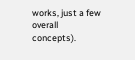works, just a few overall concepts).